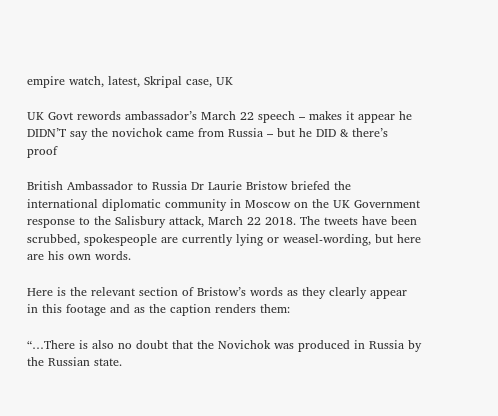empire watch, latest, Skripal case, UK

UK Govt rewords ambassador’s March 22 speech – makes it appear he DIDN’T say the novichok came from Russia – but he DID & there’s proof

British Ambassador to Russia Dr Laurie Bristow briefed the international diplomatic community in Moscow on the UK Government response to the Salisbury attack, March 22 2018. The tweets have been scrubbed, spokespeople are currently lying or weasel-wording, but here are his own words.

Here is the relevant section of Bristow’s words as they clearly appear in this footage and as the caption renders them:

“…There is also no doubt that the Novichok was produced in Russia by the Russian state.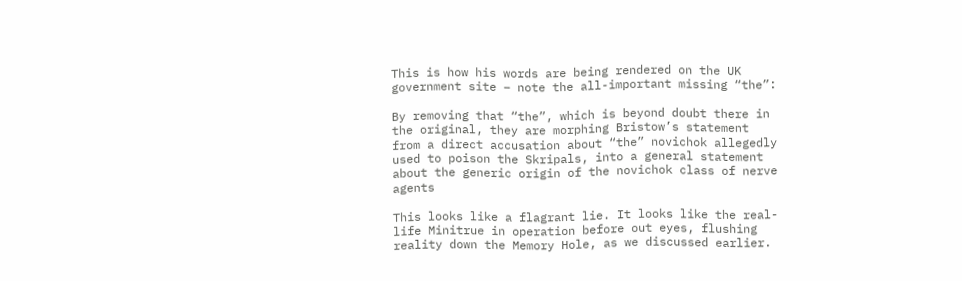This is how his words are being rendered on the UK government site – note the all-important missing “the”:

By removing that “the”, which is beyond doubt there in the original, they are morphing Bristow’s statement from a direct accusation about “the” novichok allegedly used to poison the Skripals, into a general statement about the generic origin of the novichok class of nerve agents

This looks like a flagrant lie. It looks like the real-life Minitrue in operation before out eyes, flushing reality down the Memory Hole, as we discussed earlier.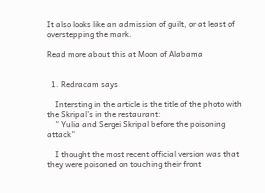It also looks like an admission of guilt, or at least of overstepping the mark.

Read more about this at Moon of Alabama


  1. Redracam says

    Intersting in the article is the title of the photo with the Skripal’s in the restaurant:
    ” Yulia and Sergei Skripal before the poisoning attack”

    I thought the most recent official version was that they were poisoned on touching their front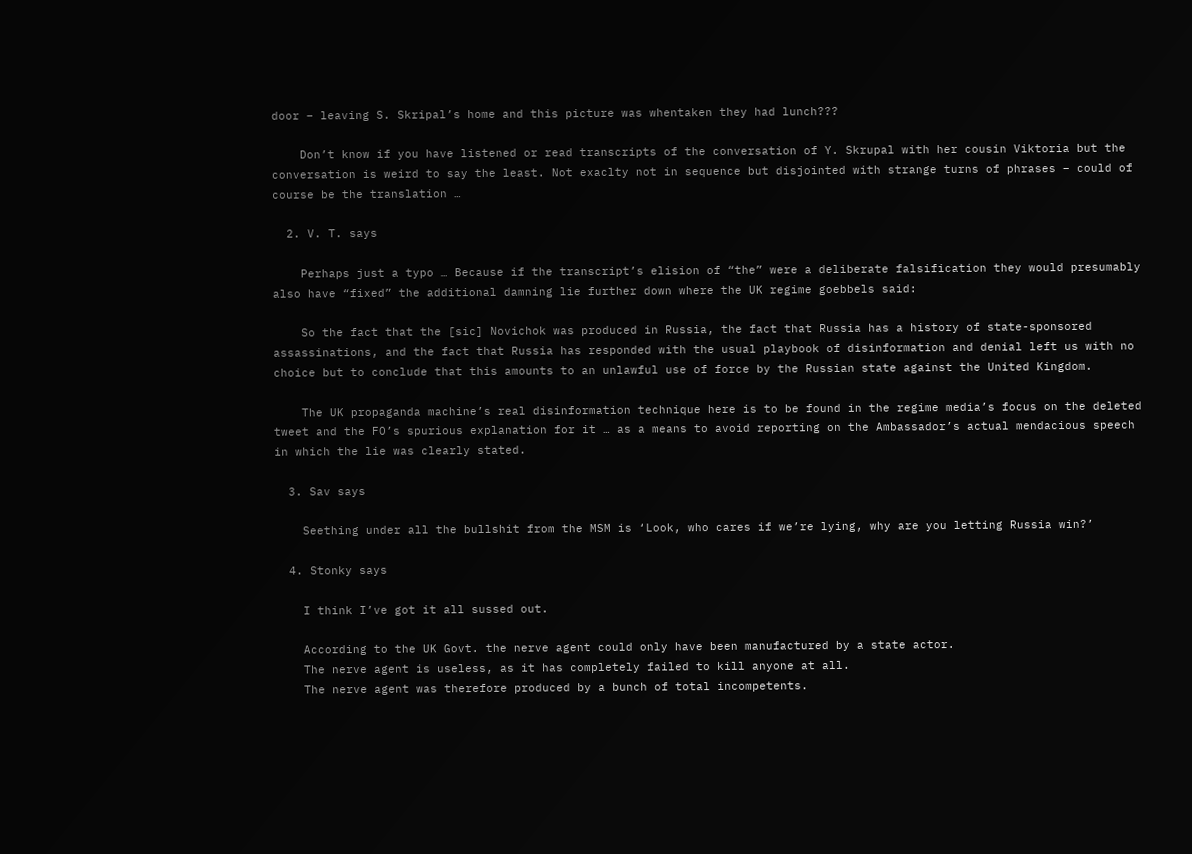door – leaving S. Skripal’s home and this picture was whentaken they had lunch???

    Don’t know if you have listened or read transcripts of the conversation of Y. Skrupal with her cousin Viktoria but the conversation is weird to say the least. Not exaclty not in sequence but disjointed with strange turns of phrases – could of course be the translation …

  2. V. T. says

    Perhaps just a typo … Because if the transcript’s elision of “the” were a deliberate falsification they would presumably also have “fixed” the additional damning lie further down where the UK regime goebbels said:

    So the fact that the [sic] Novichok was produced in Russia, the fact that Russia has a history of state-sponsored assassinations, and the fact that Russia has responded with the usual playbook of disinformation and denial left us with no choice but to conclude that this amounts to an unlawful use of force by the Russian state against the United Kingdom.

    The UK propaganda machine’s real disinformation technique here is to be found in the regime media’s focus on the deleted tweet and the FO’s spurious explanation for it … as a means to avoid reporting on the Ambassador’s actual mendacious speech in which the lie was clearly stated.

  3. Sav says

    Seething under all the bullshit from the MSM is ‘Look, who cares if we’re lying, why are you letting Russia win?’

  4. Stonky says

    I think I’ve got it all sussed out.

    According to the UK Govt. the nerve agent could only have been manufactured by a state actor.
    The nerve agent is useless, as it has completely failed to kill anyone at all.
    The nerve agent was therefore produced by a bunch of total incompetents.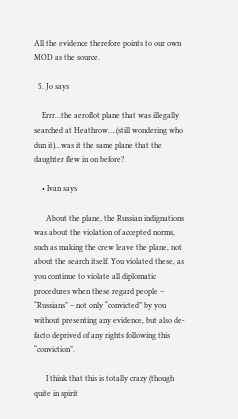All the evidence therefore points to our own MOD as the source.

  5. Jo says

    Errr…the aeroflot plane that was illegally searched at Heathrow….(still wondering who dun it)…was it the same plane that the daughter flew in on before?

    • Ivan says

      About the plane, the Russian indignations was about the violation of accepted norms, such as making the crew leave the plane, not about the search itself. You violated these, as you continue to violate all diplomatic procedures when these regard people – “Russians” – not only “convicted” by you without presenting any evidence, but also de-facto deprived of any rights following this “conviction”.

      I think that this is totally crazy (though quite in spirit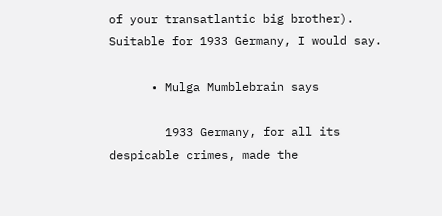of your transatlantic big brother). Suitable for 1933 Germany, I would say.

      • Mulga Mumblebrain says

        1933 Germany, for all its despicable crimes, made the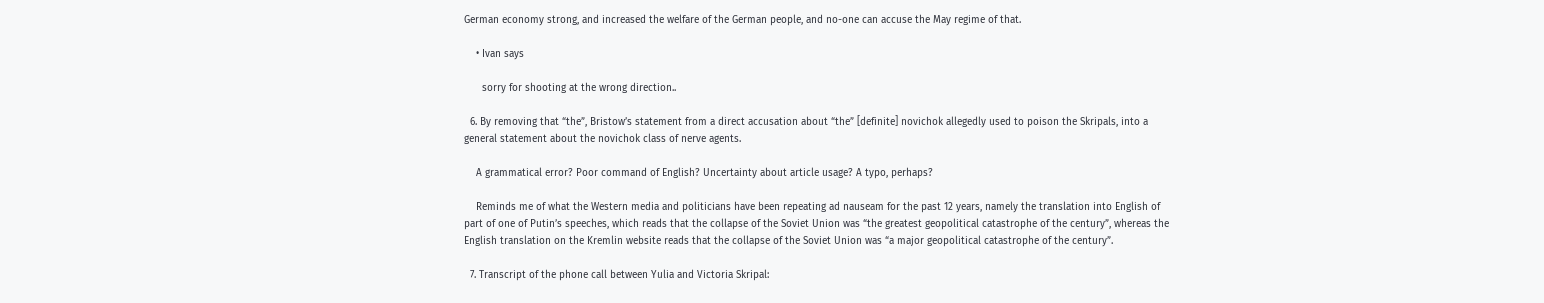German economy strong, and increased the welfare of the German people, and no-one can accuse the May regime of that.

    • Ivan says

      sorry for shooting at the wrong direction..

  6. By removing that “the”, Bristow’s statement from a direct accusation about “the” [definite] novichok allegedly used to poison the Skripals, into a general statement about the novichok class of nerve agents.

    A grammatical error? Poor command of English? Uncertainty about article usage? A typo, perhaps?

    Reminds me of what the Western media and politicians have been repeating ad nauseam for the past 12 years, namely the translation into English of part of one of Putin’s speeches, which reads that the collapse of the Soviet Union was “the greatest geopolitical catastrophe of the century”, whereas the English translation on the Kremlin website reads that the collapse of the Soviet Union was “a major geopolitical catastrophe of the century”.

  7. Transcript of the phone call between Yulia and Victoria Skripal: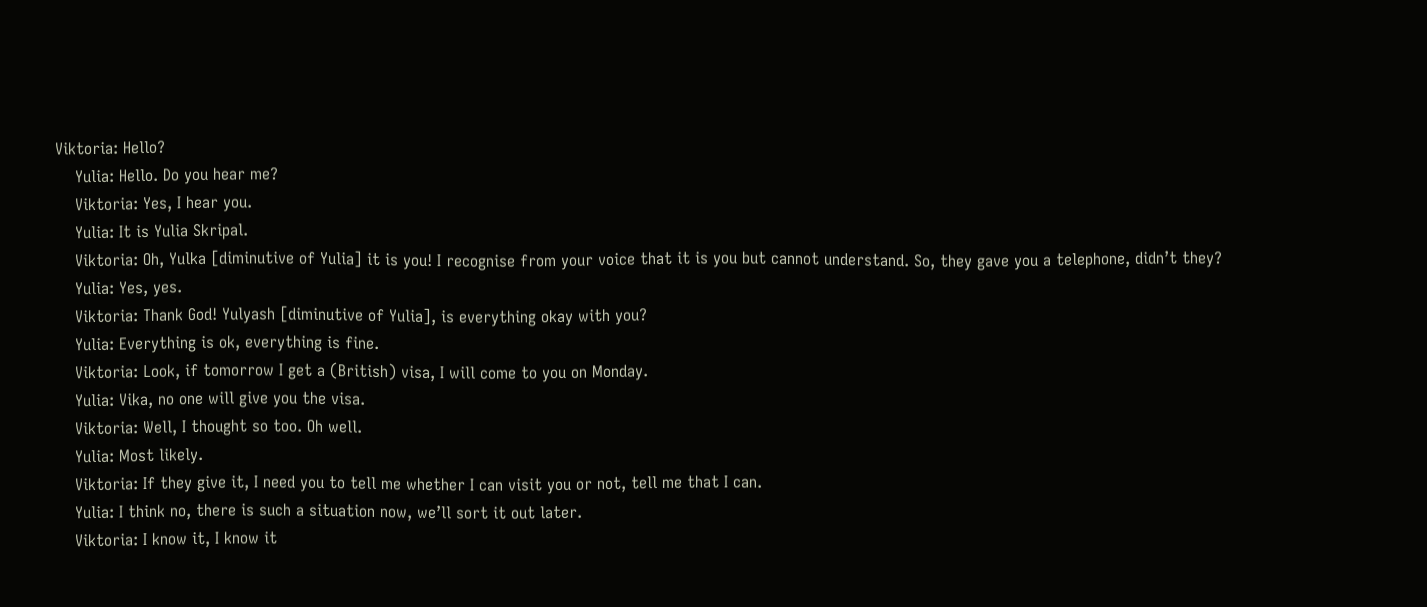Viktoria: Hello?
    Yulia: Hello. Do you hear me?
    Viktoria: Yes, I hear you.
    Yulia: It is Yulia Skripal.
    Viktoria: Oh, Yulka [diminutive of Yulia] it is you! I recognise from your voice that it is you but cannot understand. So, they gave you a telephone, didn’t they?
    Yulia: Yes, yes.
    Viktoria: Thank God! Yulyash [diminutive of Yulia], is everything okay with you?
    Yulia: Everything is ok, everything is fine.
    Viktoria: Look, if tomorrow I get a (British) visa, I will come to you on Monday.
    Yulia: Vika, no one will give you the visa.
    Viktoria: Well, I thought so too. Oh well.
    Yulia: Most likely.
    Viktoria: If they give it, I need you to tell me whether I can visit you or not, tell me that I can.
    Yulia: I think no, there is such a situation now, we’ll sort it out later.
    Viktoria: I know it, I know it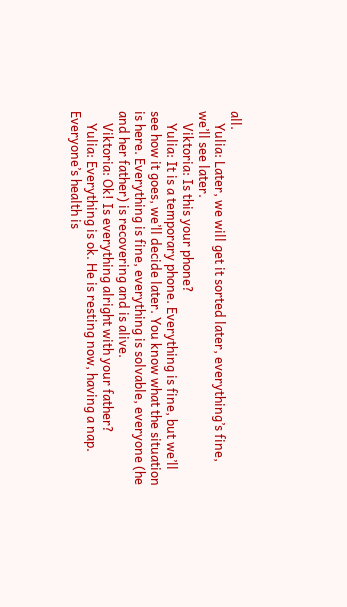all.
    Yulia: Later, we will get it sorted later, everything’s fine, we’ll see later.
    Viktoria: Is this your phone?
    Yulia: It is a temporary phone. Everything is fine, but we’ll see how it goes, we’ll decide later. You know what the situation is here. Everything is fine, everything is solvable, everyone (he and her father) is recovering and is alive.
    Viktoria: Ok! Is everything alright with your father?
    Yulia: Everything is ok. He is resting now, having a nap. Everyone’s health is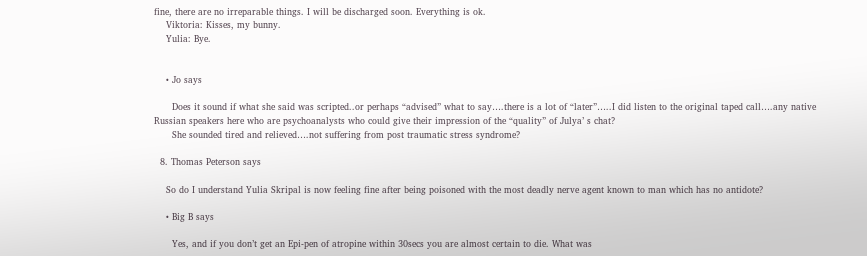fine, there are no irreparable things. I will be discharged soon. Everything is ok.
    Viktoria: Kisses, my bunny.
    Yulia: Bye.


    • Jo says

      Does it sound if what she said was scripted..or perhaps “advised” what to say….there is a lot of “later”…..I did listen to the original taped call….any native Russian speakers here who are psychoanalysts who could give their impression of the “quality” of Julya’ s chat?
      She sounded tired and relieved….not suffering from post traumatic stress syndrome?

  8. Thomas Peterson says

    So do I understand Yulia Skripal is now feeling fine after being poisoned with the most deadly nerve agent known to man which has no antidote?

    • Big B says

      Yes, and if you don’t get an Epi-pen of atropine within 30secs you are almost certain to die. What was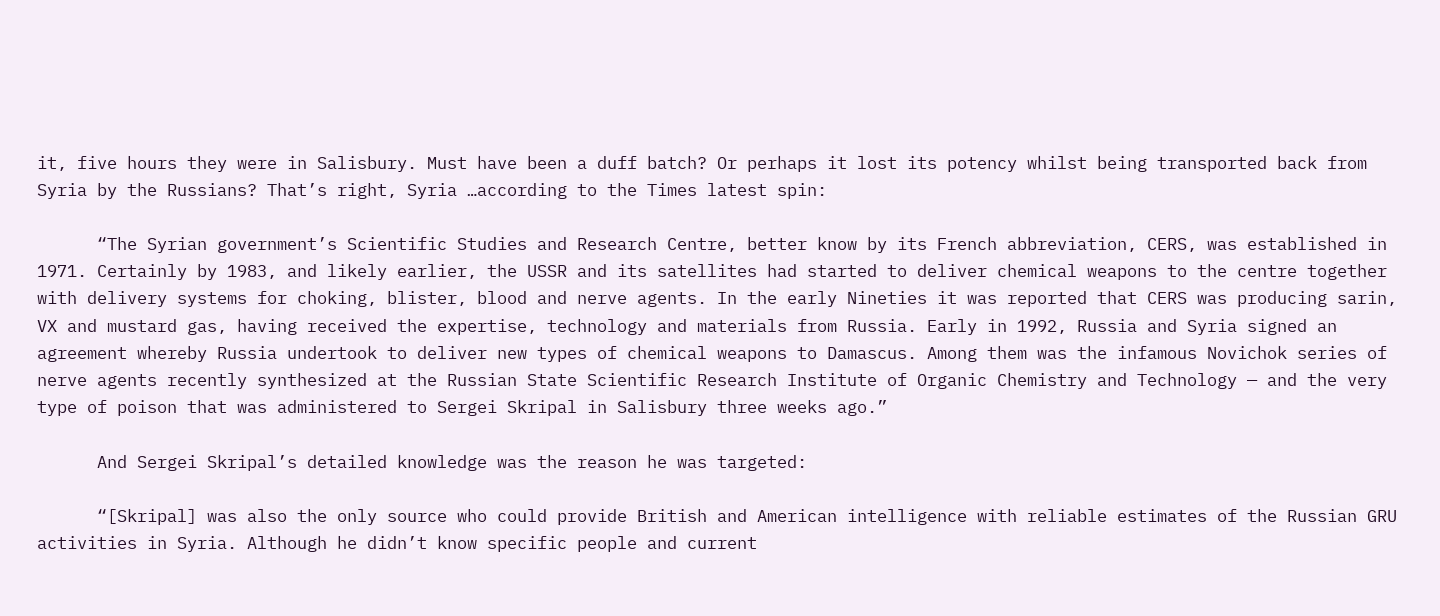it, five hours they were in Salisbury. Must have been a duff batch? Or perhaps it lost its potency whilst being transported back from Syria by the Russians? That’s right, Syria …according to the Times latest spin:

      “The Syrian government’s Scientific Studies and Research Centre, better know by its French abbreviation, CERS, was established in 1971. Certainly by 1983, and likely earlier, the USSR and its satellites had started to deliver chemical weapons to the centre together with delivery systems for choking, blister, blood and nerve agents. In the early Nineties it was reported that CERS was producing sarin, VX and mustard gas, having received the expertise, technology and materials from Russia. Early in 1992, Russia and Syria signed an agreement whereby Russia undertook to deliver new types of chemical weapons to Damascus. Among them was the infamous Novichok series of nerve agents recently synthesized at the Russian State Scientific Research Institute of Organic Chemistry and Technology — and the very type of poison that was administered to Sergei Skripal in Salisbury three weeks ago.”

      And Sergei Skripal’s detailed knowledge was the reason he was targeted:

      “[Skripal] was also the only source who could provide British and American intelligence with reliable estimates of the Russian GRU activities in Syria. Although he didn’t know specific people and current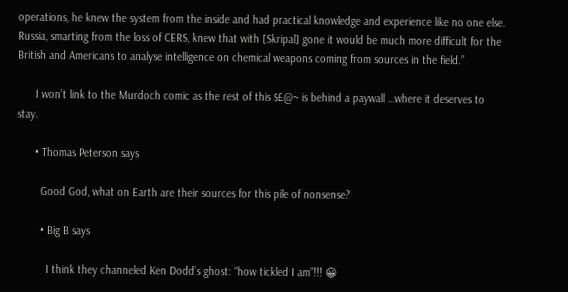operations, he knew the system from the inside and had practical knowledge and experience like no one else. Russia, smarting from the loss of CERS, knew that with [Skripal] gone it would be much more difficult for the British and Americans to analyse intelligence on chemical weapons coming from sources in the field.”

      I won’t link to the Murdoch comic as the rest of this $£@~ is behind a paywall …where it deserves to stay.

      • Thomas Peterson says

        Good God, what on Earth are their sources for this pile of nonsense?

        • Big B says

          I think they channeled Ken Dodd’s ghost: “how tickled I am”!!! 😀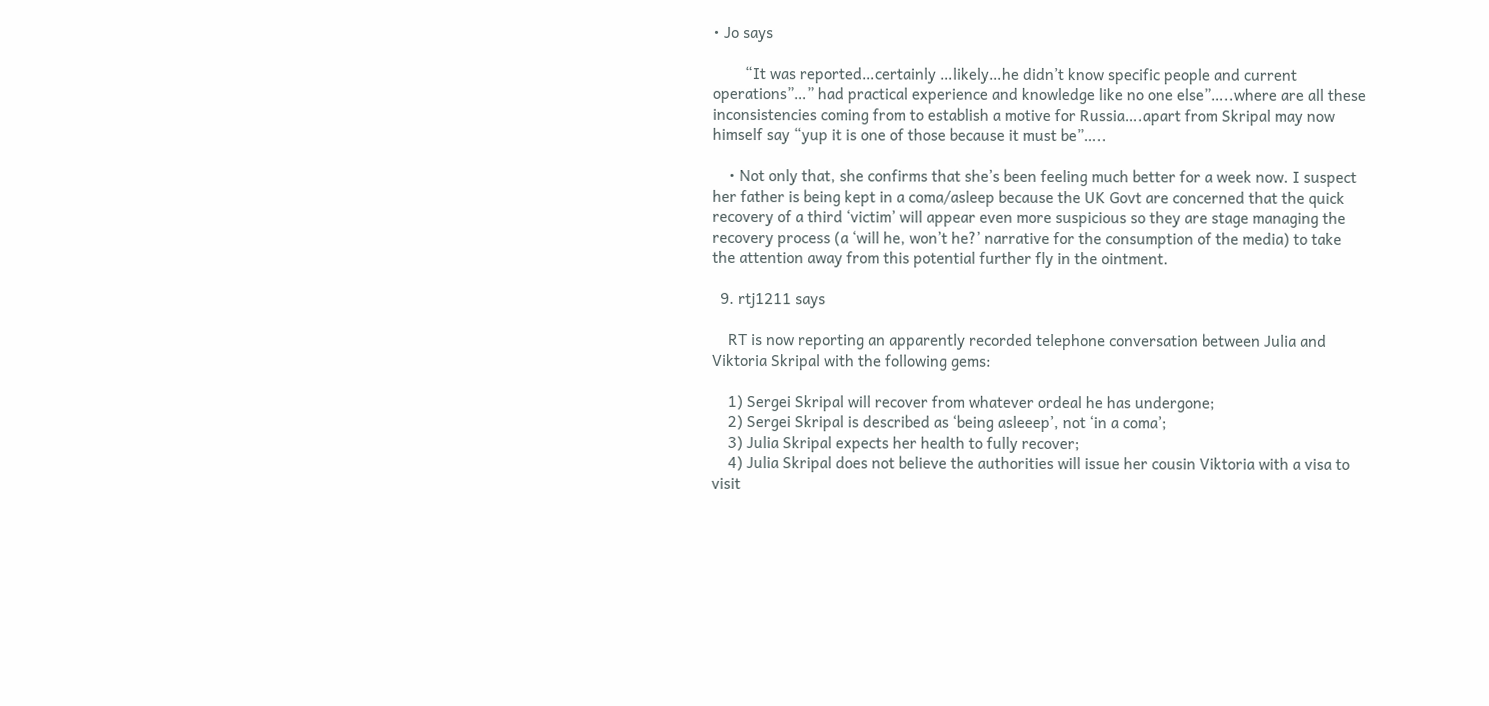• Jo says

        “It was reported…certainly …likely…he didn’t know specific people and current operations”…” had practical experience and knowledge like no one else”…..where are all these inconsistencies coming from to establish a motive for Russia….apart from Skripal may now himself say “yup it is one of those because it must be”…..

    • Not only that, she confirms that she’s been feeling much better for a week now. I suspect her father is being kept in a coma/asleep because the UK Govt are concerned that the quick recovery of a third ‘victim’ will appear even more suspicious so they are stage managing the recovery process (a ‘will he, won’t he?’ narrative for the consumption of the media) to take the attention away from this potential further fly in the ointment.

  9. rtj1211 says

    RT is now reporting an apparently recorded telephone conversation between Julia and Viktoria Skripal with the following gems:

    1) Sergei Skripal will recover from whatever ordeal he has undergone;
    2) Sergei Skripal is described as ‘being asleeep’, not ‘in a coma’;
    3) Julia Skripal expects her health to fully recover;
    4) Julia Skripal does not believe the authorities will issue her cousin Viktoria with a visa to visit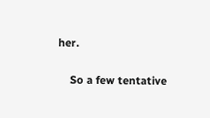her.

    So a few tentative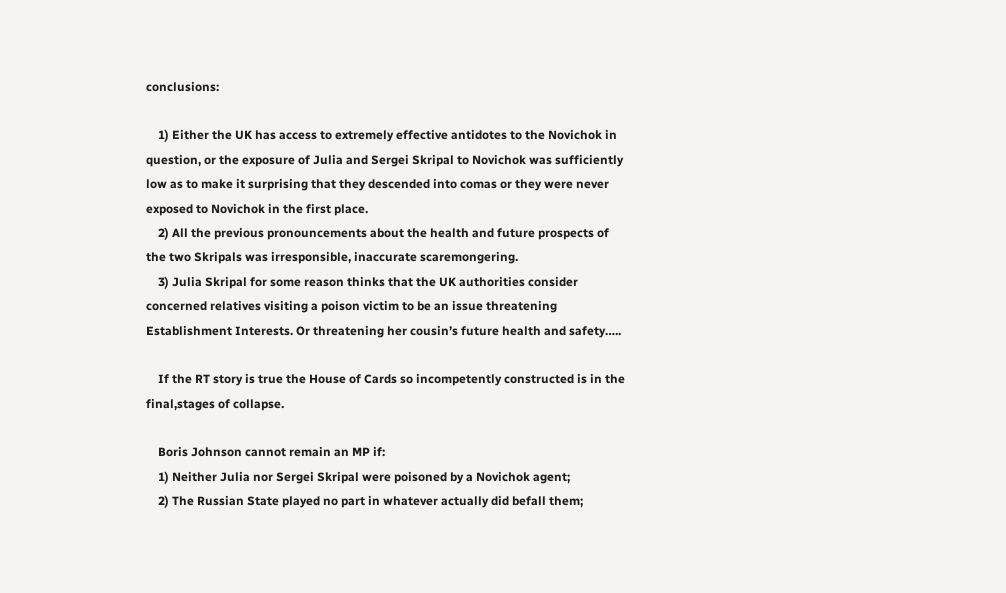conclusions:

    1) Either the UK has access to extremely effective antidotes to the Novichok in question, or the exposure of Julia and Sergei Skripal to Novichok was sufficiently low as to make it surprising that they descended into comas or they were never exposed to Novichok in the first place.
    2) All the previous pronouncements about the health and future prospects of the two Skripals was irresponsible, inaccurate scaremongering.
    3) Julia Skripal for some reason thinks that the UK authorities consider concerned relatives visiting a poison victim to be an issue threatening Establishment Interests. Or threatening her cousin’s future health and safety…..

    If the RT story is true the House of Cards so incompetently constructed is in the final,stages of collapse.

    Boris Johnson cannot remain an MP if:
    1) Neither Julia nor Sergei Skripal were poisoned by a Novichok agent;
    2) The Russian State played no part in whatever actually did befall them;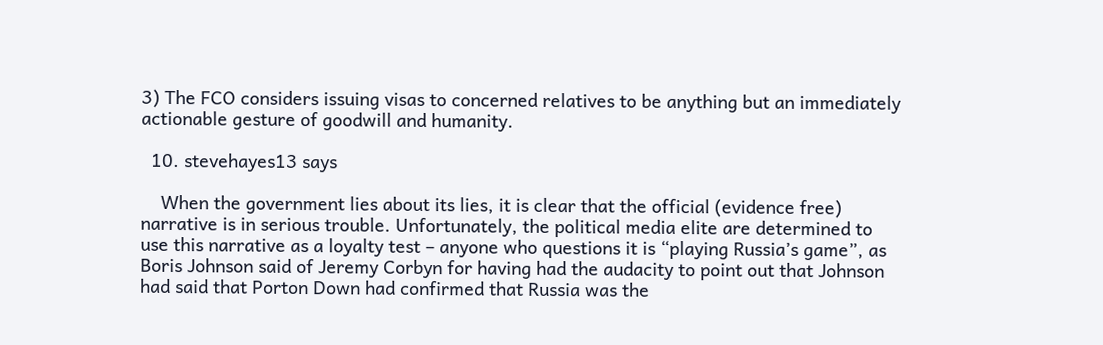3) The FCO considers issuing visas to concerned relatives to be anything but an immediately actionable gesture of goodwill and humanity.

  10. stevehayes13 says

    When the government lies about its lies, it is clear that the official (evidence free) narrative is in serious trouble. Unfortunately, the political media elite are determined to use this narrative as a loyalty test – anyone who questions it is “playing Russia’s game”, as Boris Johnson said of Jeremy Corbyn for having had the audacity to point out that Johnson had said that Porton Down had confirmed that Russia was the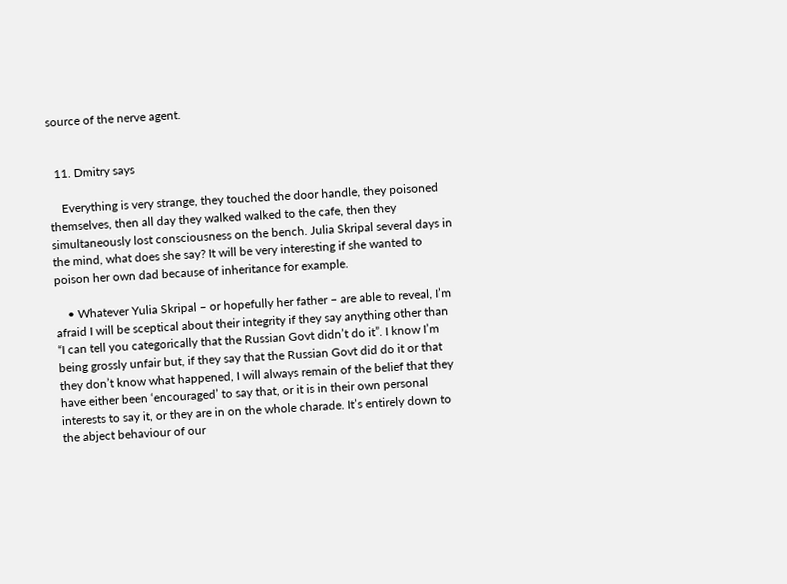source of the nerve agent.


  11. Dmitry says

    Everything is very strange, they touched the door handle, they poisoned themselves, then all day they walked walked to the cafe, then they simultaneously lost consciousness on the bench. Julia Skripal several days in the mind, what does she say? It will be very interesting if she wanted to poison her own dad because of inheritance for example.

    • Whatever Yulia Skripal – or hopefully her father – are able to reveal, I’m afraid I will be sceptical about their integrity if they say anything other than “I can tell you categorically that the Russian Govt didn’t do it”. I know I’m being grossly unfair but, if they say that the Russian Govt did do it or that they don’t know what happened, I will always remain of the belief that they have either been ‘encouraged’ to say that, or it is in their own personal interests to say it, or they are in on the whole charade. It’s entirely down to the abject behaviour of our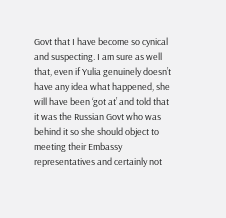Govt that I have become so cynical and suspecting. I am sure as well that, even if Yulia genuinely doesn’t have any idea what happened, she will have been ‘got at’ and told that it was the Russian Govt who was behind it so she should object to meeting their Embassy representatives and certainly not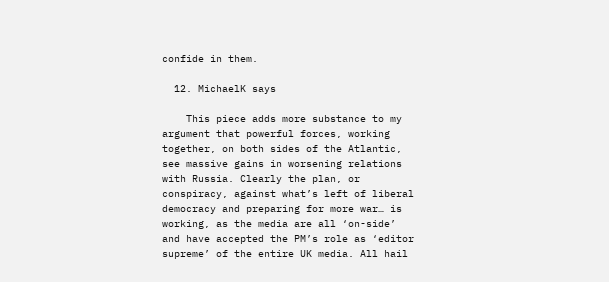confide in them.

  12. MichaelK says

    This piece adds more substance to my argument that powerful forces, working together, on both sides of the Atlantic, see massive gains in worsening relations with Russia. Clearly the plan, or conspiracy, against what’s left of liberal democracy and preparing for more war… is working, as the media are all ‘on-side’ and have accepted the PM’s role as ‘editor supreme’ of the entire UK media. All hail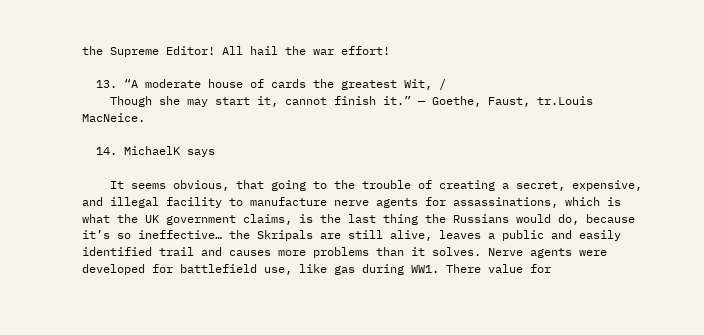the Supreme Editor! All hail the war effort!

  13. “A moderate house of cards the greatest Wit, /
    Though she may start it, cannot finish it.” — Goethe, Faust, tr.Louis MacNeice.

  14. MichaelK says

    It seems obvious, that going to the trouble of creating a secret, expensive, and illegal facility to manufacture nerve agents for assassinations, which is what the UK government claims, is the last thing the Russians would do, because it’s so ineffective… the Skripals are still alive, leaves a public and easily identified trail and causes more problems than it solves. Nerve agents were developed for battlefield use, like gas during WW1. There value for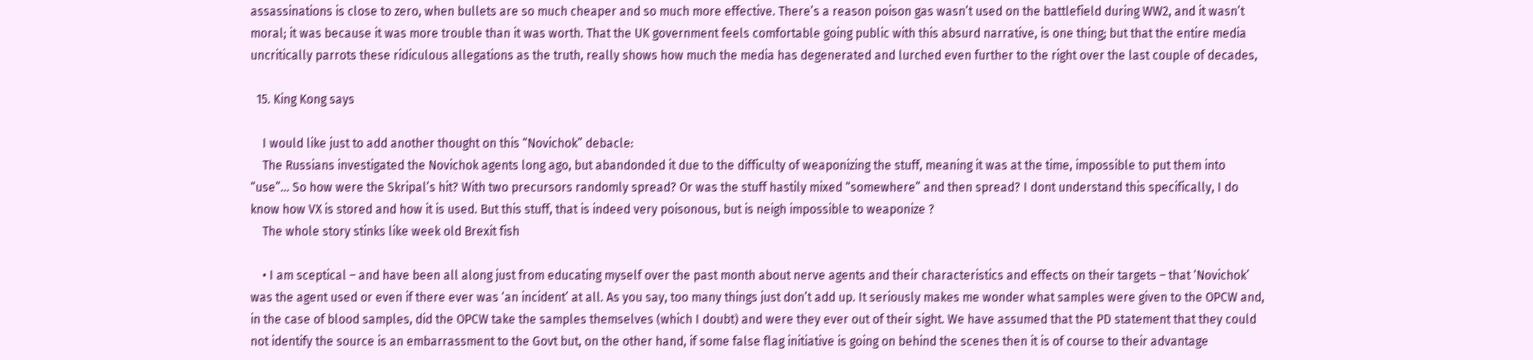assassinations is close to zero, when bullets are so much cheaper and so much more effective. There’s a reason poison gas wasn’t used on the battlefield during WW2, and it wasn’t moral; it was because it was more trouble than it was worth. That the UK government feels comfortable going public with this absurd narrative, is one thing; but that the entire media uncritically parrots these ridiculous allegations as the truth, really shows how much the media has degenerated and lurched even further to the right over the last couple of decades,

  15. King Kong says

    I would like just to add another thought on this “Novichok” debacle:
    The Russians investigated the Novichok agents long ago, but abandonded it due to the difficulty of weaponizing the stuff, meaning it was at the time, impossible to put them into “use”… So how were the Skripal’s hit? With two precursors randomly spread? Or was the stuff hastily mixed “somewhere” and then spread? I dont understand this specifically, I do know how VX is stored and how it is used. But this stuff, that is indeed very poisonous, but is neigh impossible to weaponize ?
    The whole story stinks like week old Brexit fish

    • I am sceptical – and have been all along just from educating myself over the past month about nerve agents and their characteristics and effects on their targets – that ‘Novichok’ was the agent used or even if there ever was ‘an incident’ at all. As you say, too many things just don’t add up. It seriously makes me wonder what samples were given to the OPCW and, in the case of blood samples, did the OPCW take the samples themselves (which I doubt) and were they ever out of their sight. We have assumed that the PD statement that they could not identify the source is an embarrassment to the Govt but, on the other hand, if some false flag initiative is going on behind the scenes then it is of course to their advantage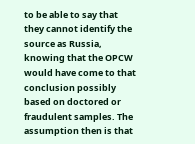to be able to say that they cannot identify the source as Russia, knowing that the OPCW would have come to that conclusion possibly based on doctored or fraudulent samples. The assumption then is that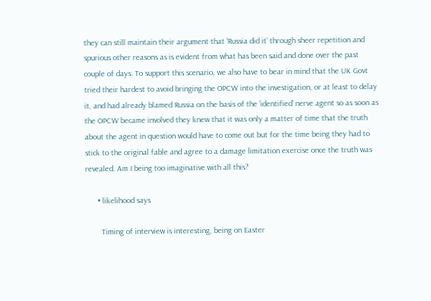they can still maintain their argument that ‘Russia did it’ through sheer repetition and spurious other reasons as is evident from what has been said and done over the past couple of days. To support this scenario, we also have to bear in mind that the UK Govt tried their hardest to avoid bringing the OPCW into the investigation, or at least to delay it, and had already blamed Russia on the basis of the ‘identified’ nerve agent so as soon as the OPCW became involved they knew that it was only a matter of time that the truth about the agent in question would have to come out but for the time being they had to stick to the original fable and agree to a damage limitation exercise once the truth was revealed. Am I being too imaginative with all this?

      • likelihood says

        Timing of interview is interesting, being on Easter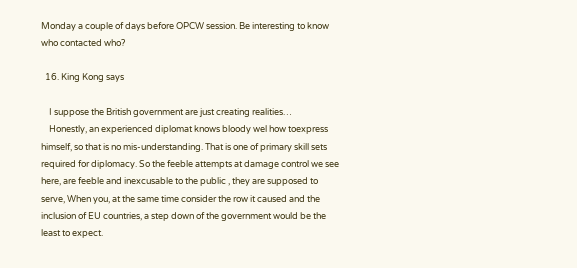Monday a couple of days before OPCW session. Be interesting to know who contacted who?

  16. King Kong says

    I suppose the British government are just creating realities…
    Honestly, an experienced diplomat knows bloody wel how toexpress himself, so that is no mis-understanding. That is one of primary skill sets required for diplomacy. So the feeble attempts at damage control we see here, are feeble and inexcusable to the public , they are supposed to serve, When you, at the same time consider the row it caused and the inclusion of EU countries, a step down of the government would be the least to expect.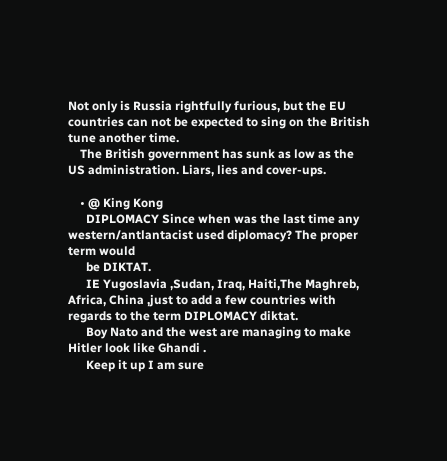Not only is Russia rightfully furious, but the EU countries can not be expected to sing on the British tune another time.
    The British government has sunk as low as the US administration. Liars, lies and cover-ups.

    • @ King Kong
      DIPLOMACY Since when was the last time any western/antlantacist used diplomacy? The proper term would
      be DIKTAT.
      IE Yugoslavia ,Sudan, Iraq, Haiti,The Maghreb, Africa, China ,just to add a few countries with regards to the term DIPLOMACY diktat.
      Boy Nato and the west are managing to make Hitler look like Ghandi .
      Keep it up I am sure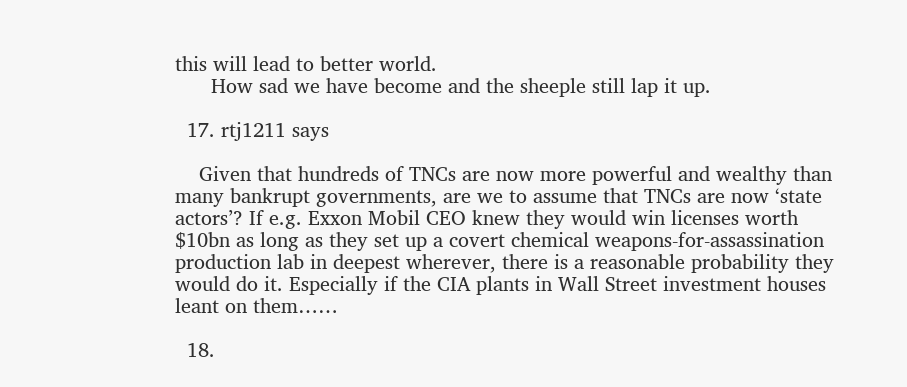this will lead to better world.
      How sad we have become and the sheeple still lap it up.

  17. rtj1211 says

    Given that hundreds of TNCs are now more powerful and wealthy than many bankrupt governments, are we to assume that TNCs are now ‘state actors’? If e.g. Exxon Mobil CEO knew they would win licenses worth $10bn as long as they set up a covert chemical weapons-for-assassination production lab in deepest wherever, there is a reasonable probability they would do it. Especially if the CIA plants in Wall Street investment houses leant on them……

  18.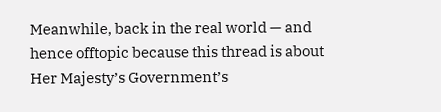Meanwhile, back in the real world — and hence offtopic because this thread is about Her Majesty’s Government’s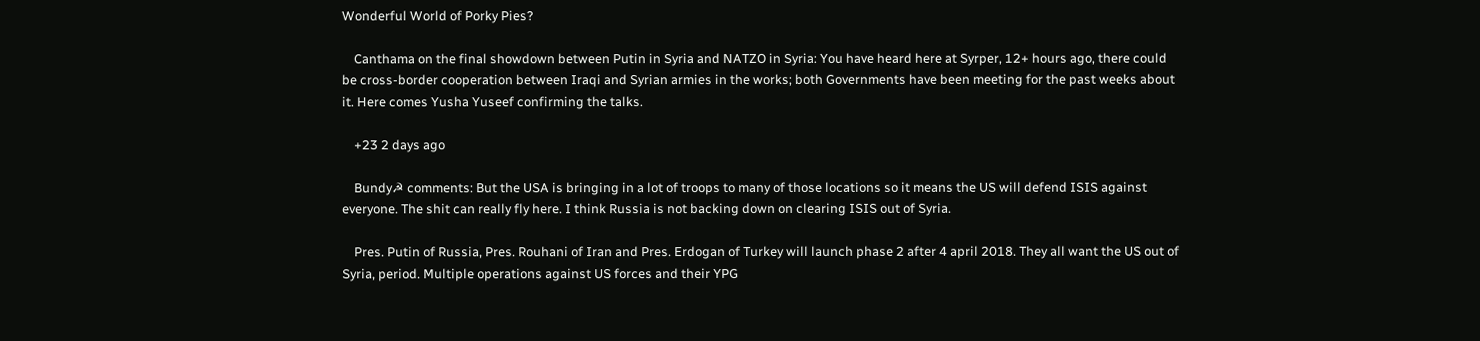Wonderful World of Porky Pies?

    Canthama on the final showdown between Putin in Syria and NATZO in Syria: You have heard here at Syrper, 12+ hours ago, there could be cross-border cooperation between Iraqi and Syrian armies in the works; both Governments have been meeting for the past weeks about it. Here comes Yusha Yuseef confirming the talks.

    +23 2 days ago

    Bundy☭ comments: But the USA is bringing in a lot of troops to many of those locations so it means the US will defend ISIS against everyone. The shit can really fly here. I think Russia is not backing down on clearing ISIS out of Syria.

    Pres. Putin of Russia, Pres. Rouhani of Iran and Pres. Erdogan of Turkey will launch phase 2 after 4 april 2018. They all want the US out of Syria, period. Multiple operations against US forces and their YPG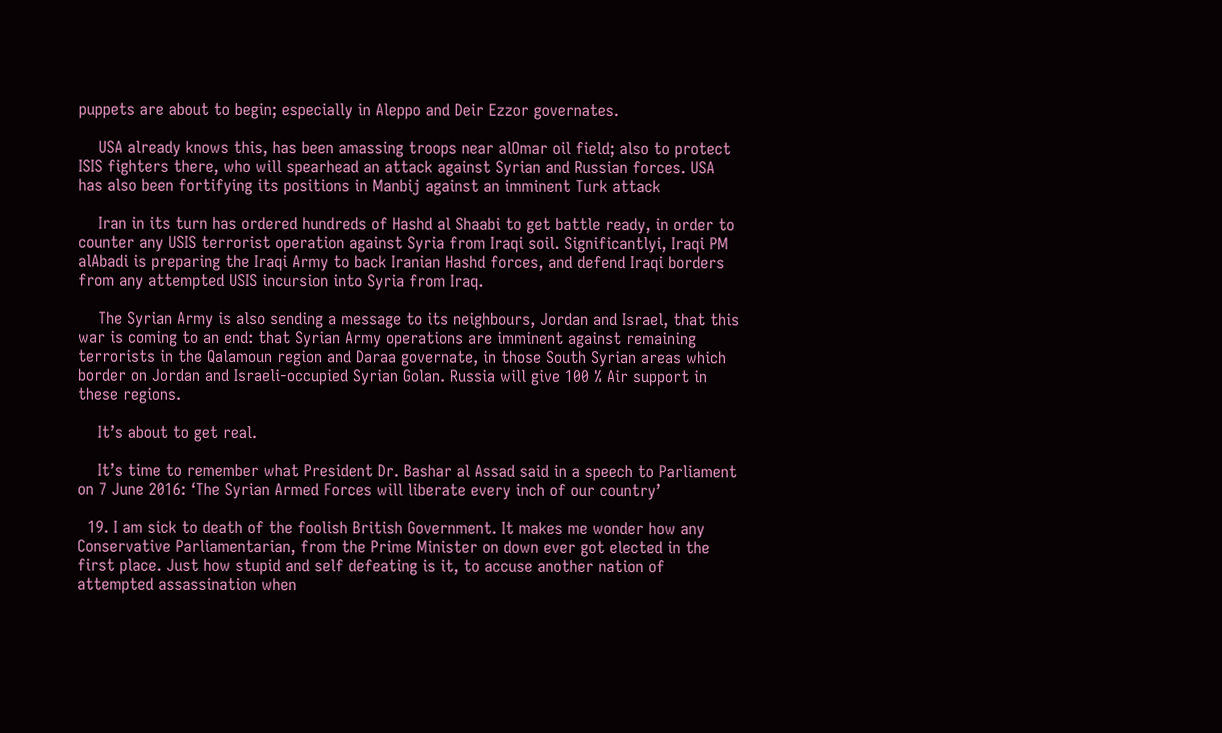puppets are about to begin; especially in Aleppo and Deir Ezzor governates.

    USA already knows this, has been amassing troops near alOmar oil field; also to protect ISIS fighters there, who will spearhead an attack against Syrian and Russian forces. USA has also been fortifying its positions in Manbij against an imminent Turk attack

    Iran in its turn has ordered hundreds of Hashd al Shaabi to get battle ready, in order to counter any USIS terrorist operation against Syria from Iraqi soil. Significantlyi, Iraqi PM alAbadi is preparing the Iraqi Army to back Iranian Hashd forces, and defend Iraqi borders from any attempted USIS incursion into Syria from Iraq.

    The Syrian Army is also sending a message to its neighbours, Jordan and Israel, that this war is coming to an end: that Syrian Army operations are imminent against remaining terrorists in the Qalamoun region and Daraa governate, in those South Syrian areas which border on Jordan and Israeli-occupied Syrian Golan. Russia will give 100 % Air support in these regions.

    It’s about to get real.

    It’s time to remember what President Dr. Bashar al Assad said in a speech to Parliament on 7 June 2016: ‘The Syrian Armed Forces will liberate every inch of our country’

  19. I am sick to death of the foolish British Government. It makes me wonder how any Conservative Parliamentarian, from the Prime Minister on down ever got elected in the first place. Just how stupid and self defeating is it, to accuse another nation of attempted assassination when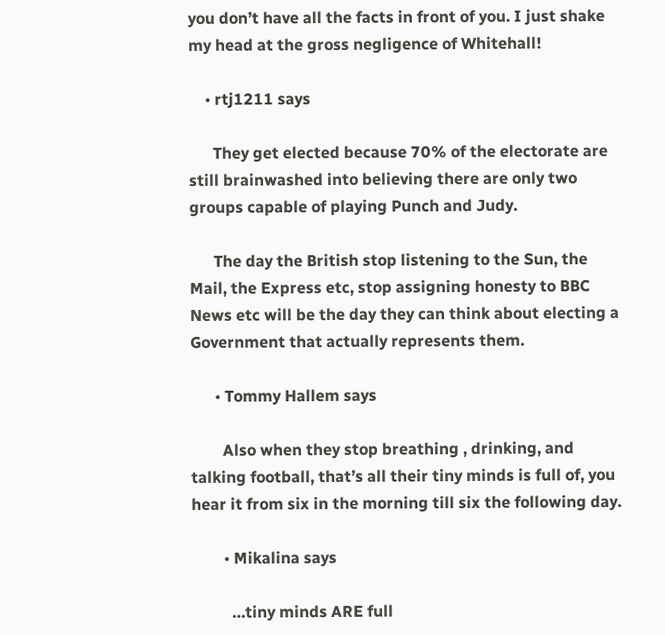you don’t have all the facts in front of you. I just shake my head at the gross negligence of Whitehall!

    • rtj1211 says

      They get elected because 70% of the electorate are still brainwashed into believing there are only two groups capable of playing Punch and Judy.

      The day the British stop listening to the Sun, the Mail, the Express etc, stop assigning honesty to BBC News etc will be the day they can think about electing a Government that actually represents them.

      • Tommy Hallem says

        Also when they stop breathing , drinking, and talking football, that’s all their tiny minds is full of, you hear it from six in the morning till six the following day.

        • Mikalina says

          …tiny minds ARE full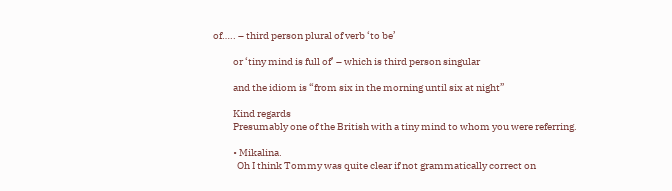of….. – third person plural of verb ‘to be’

          or ‘tiny mind is full of’ – which is third person singular

          and the idiom is “from six in the morning until six at night”

          Kind regards
          Presumably one of the British with a tiny mind to whom you were referring.

          • Mikalina.
            Oh I think Tommy was quite clear if not grammatically correct on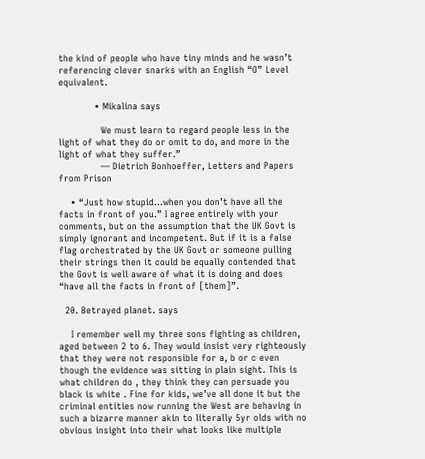the kind of people who have tiny minds and he wasn’t referencing clever snarks with an English “O” Level equivalent.

            • Mikalina says

              We must learn to regard people less in the light of what they do or omit to do, and more in the light of what they suffer.”
              ― Dietrich Bonhoeffer, Letters and Papers from Prison

    • “Just how stupid…when you don’t have all the facts in front of you.” I agree entirely with your comments, but on the assumption that the UK Govt is simply ignorant and incompetent. But if it is a false flag orchestrated by the UK Govt or someone pulling their strings then it could be equally contended that the Govt is well aware of what it is doing and does “have all the facts in front of [them]”.

  20. Betrayed planet. says

    I remember well my three sons fighting as children, aged between 2 to 6. They would insist very righteously that they were not responsible for a, b or c even though the evidence was sitting in plain sight. This is what children do , they think they can persuade you black is white . Fine for kids, we’ve all done it but the criminal entities now running the West are behaving in such a bizarre manner akin to literally 5yr olds with no obvious insight into their what looks like multiple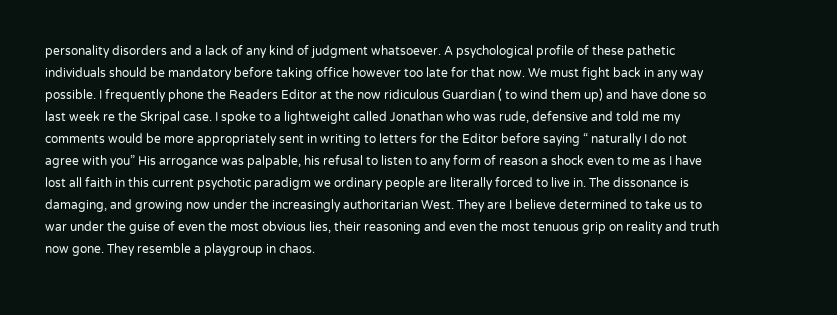personality disorders and a lack of any kind of judgment whatsoever. A psychological profile of these pathetic individuals should be mandatory before taking office however too late for that now. We must fight back in any way possible. I frequently phone the Readers Editor at the now ridiculous Guardian ( to wind them up) and have done so last week re the Skripal case. I spoke to a lightweight called Jonathan who was rude, defensive and told me my comments would be more appropriately sent in writing to letters for the Editor before saying “ naturally I do not agree with you” His arrogance was palpable, his refusal to listen to any form of reason a shock even to me as I have lost all faith in this current psychotic paradigm we ordinary people are literally forced to live in. The dissonance is damaging, and growing now under the increasingly authoritarian West. They are I believe determined to take us to war under the guise of even the most obvious lies, their reasoning and even the most tenuous grip on reality and truth now gone. They resemble a playgroup in chaos.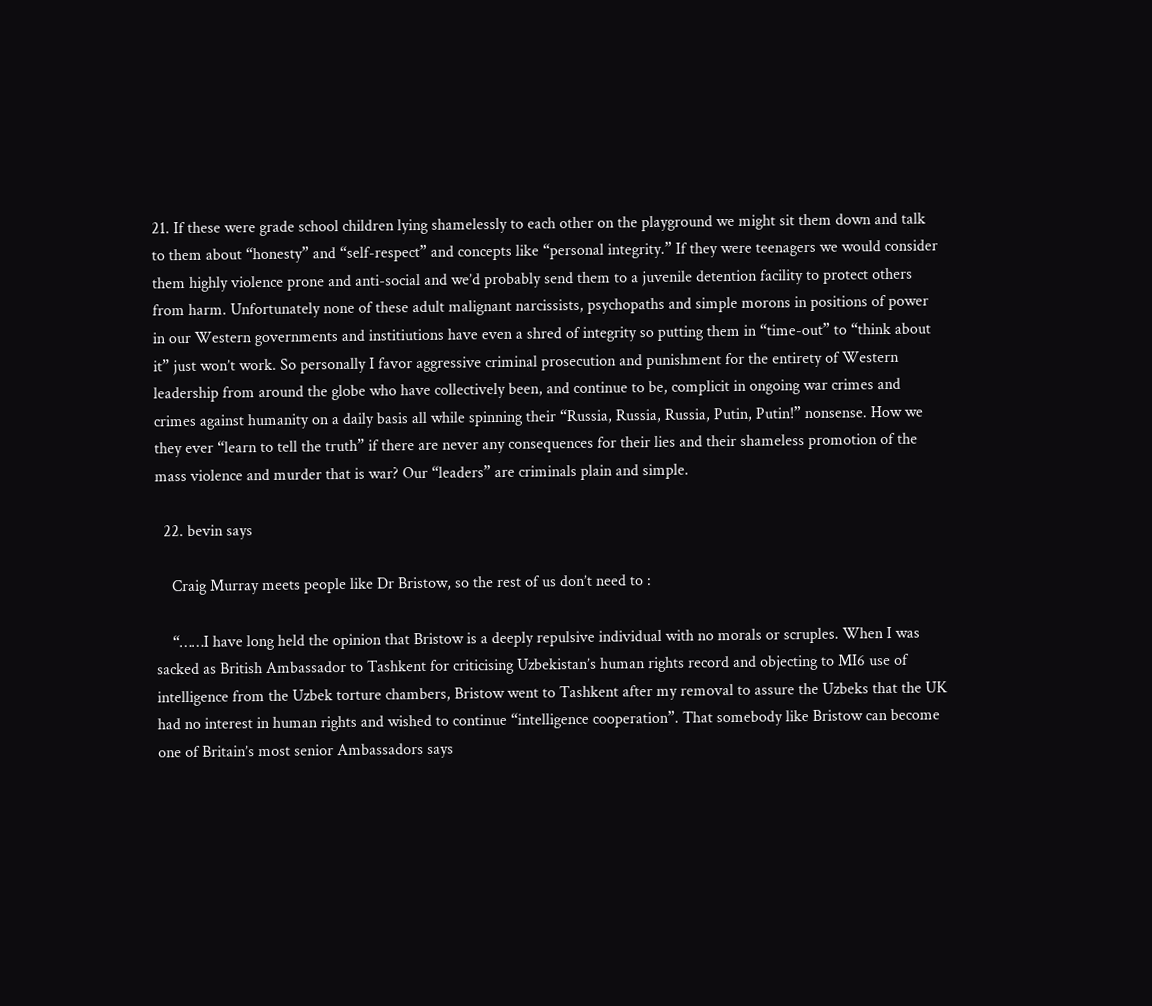21. If these were grade school children lying shamelessly to each other on the playground we might sit them down and talk to them about “honesty” and “self-respect” and concepts like “personal integrity.” If they were teenagers we would consider them highly violence prone and anti-social and we’d probably send them to a juvenile detention facility to protect others from harm. Unfortunately none of these adult malignant narcissists, psychopaths and simple morons in positions of power in our Western governments and institiutions have even a shred of integrity so putting them in “time-out” to “think about it” just won’t work. So personally I favor aggressive criminal prosecution and punishment for the entirety of Western leadership from around the globe who have collectively been, and continue to be, complicit in ongoing war crimes and crimes against humanity on a daily basis all while spinning their “Russia, Russia, Russia, Putin, Putin!” nonsense. How we they ever “learn to tell the truth” if there are never any consequences for their lies and their shameless promotion of the mass violence and murder that is war? Our “leaders” are criminals plain and simple.

  22. bevin says

    Craig Murray meets people like Dr Bristow, so the rest of us don’t need to :

    “……I have long held the opinion that Bristow is a deeply repulsive individual with no morals or scruples. When I was sacked as British Ambassador to Tashkent for criticising Uzbekistan’s human rights record and objecting to MI6 use of intelligence from the Uzbek torture chambers, Bristow went to Tashkent after my removal to assure the Uzbeks that the UK had no interest in human rights and wished to continue “intelligence cooperation”. That somebody like Bristow can become one of Britain’s most senior Ambassadors says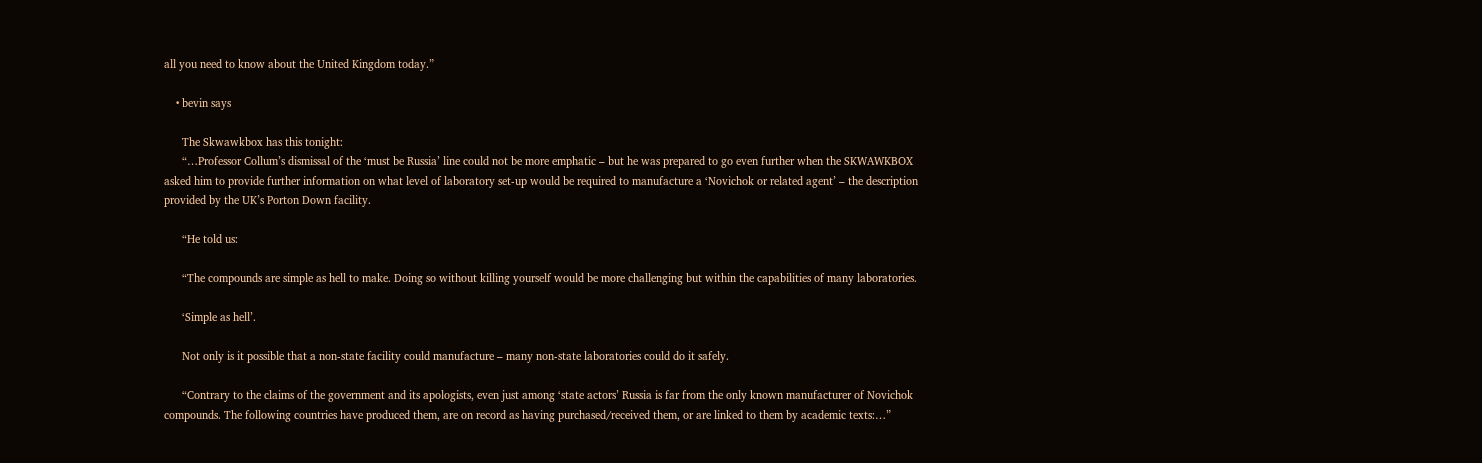all you need to know about the United Kingdom today.”

    • bevin says

      The Skwawkbox has this tonight:
      “…Professor Collum’s dismissal of the ‘must be Russia’ line could not be more emphatic – but he was prepared to go even further when the SKWAWKBOX asked him to provide further information on what level of laboratory set-up would be required to manufacture a ‘Novichok or related agent’ – the description provided by the UK’s Porton Down facility.

      “He told us:

      “The compounds are simple as hell to make. Doing so without killing yourself would be more challenging but within the capabilities of many laboratories.

      ‘Simple as hell’.

      Not only is it possible that a non-state facility could manufacture – many non-state laboratories could do it safely.

      “Contrary to the claims of the government and its apologists, even just among ‘state actors’ Russia is far from the only known manufacturer of Novichok compounds. The following countries have produced them, are on record as having purchased/received them, or are linked to them by academic texts:…”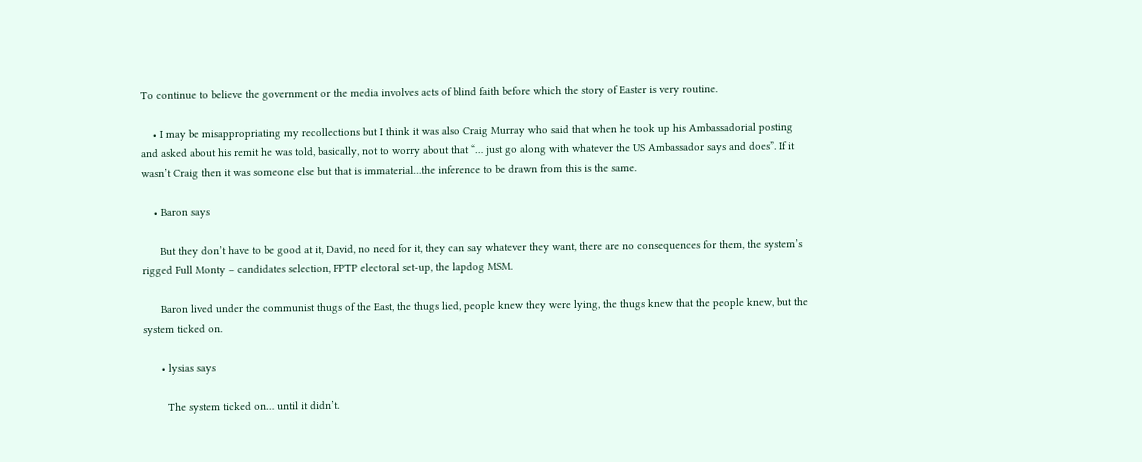To continue to believe the government or the media involves acts of blind faith before which the story of Easter is very routine.

    • I may be misappropriating my recollections but I think it was also Craig Murray who said that when he took up his Ambassadorial posting and asked about his remit he was told, basically, not to worry about that “… just go along with whatever the US Ambassador says and does”. If it wasn’t Craig then it was someone else but that is immaterial…the inference to be drawn from this is the same.

    • Baron says

      But they don’t have to be good at it, David, no need for it, they can say whatever they want, there are no consequences for them, the system’s rigged Full Monty – candidates selection, FPTP electoral set-up, the lapdog MSM.

      Baron lived under the communist thugs of the East, the thugs lied, people knew they were lying, the thugs knew that the people knew, but the system ticked on.

      • lysias says

        The system ticked on… until it didn’t.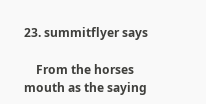23. summitflyer says

    From the horses mouth as the saying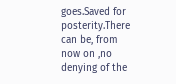goes.Saved for posterity.There can be, from now on ,no denying of the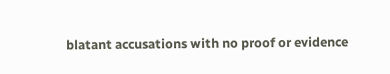blatant accusations with no proof or evidence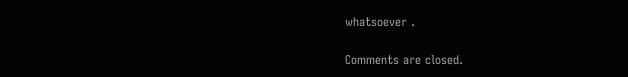whatsoever .

Comments are closed.